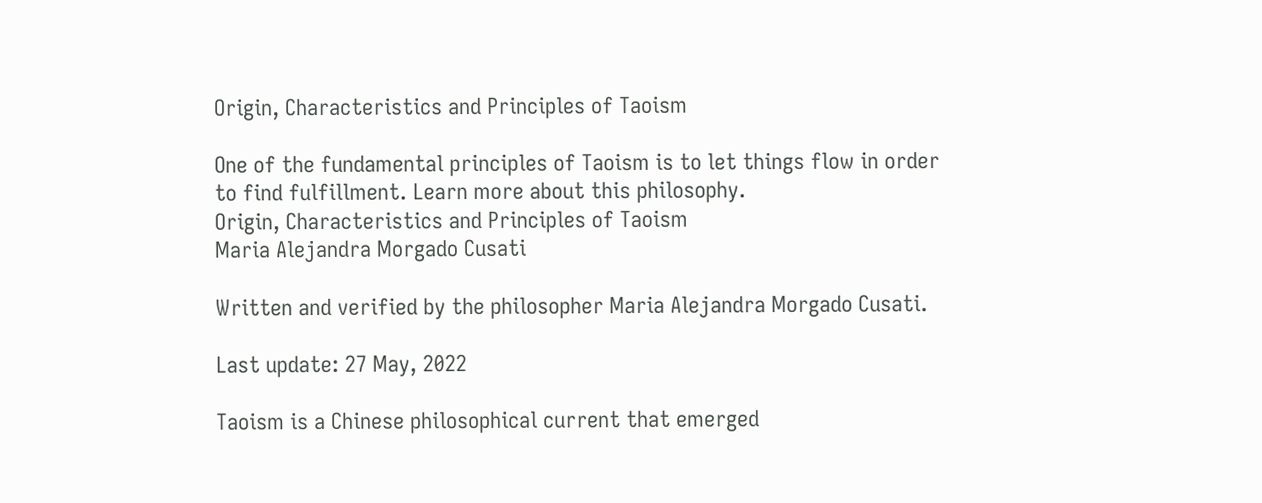Origin, Characteristics and Principles of Taoism

One of the fundamental principles of Taoism is to let things flow in order to find fulfillment. Learn more about this philosophy.
Origin, Characteristics and Principles of Taoism
Maria Alejandra Morgado Cusati

Written and verified by the philosopher Maria Alejandra Morgado Cusati.

Last update: 27 May, 2022

Taoism is a Chinese philosophical current that emerged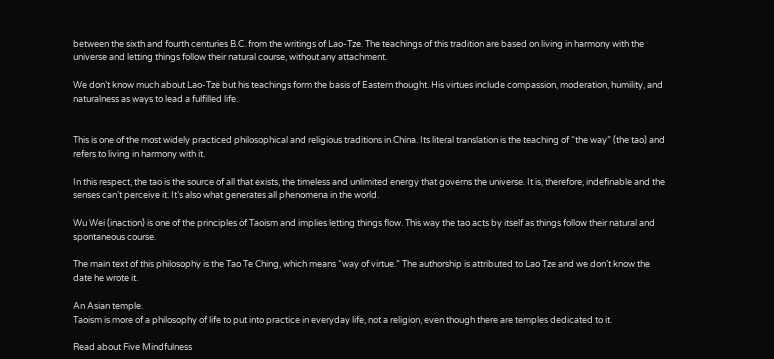between the sixth and fourth centuries B.C. from the writings of Lao-Tze. The teachings of this tradition are based on living in harmony with the universe and letting things follow their natural course, without any attachment.

We don’t know much about Lao-Tze but his teachings form the basis of Eastern thought. His virtues include compassion, moderation, humility, and naturalness as ways to lead a fulfilled life.


This is one of the most widely practiced philosophical and religious traditions in China. Its literal translation is the teaching of “the way” (the tao) and refers to living in harmony with it.

In this respect, the tao is the source of all that exists, the timeless and unlimited energy that governs the universe. It is, therefore, indefinable and the senses can’t perceive it. It’s also what generates all phenomena in the world.

Wu Wei (inaction) is one of the principles of Taoism and implies letting things flow. This way the tao acts by itself as things follow their natural and spontaneous course.

The main text of this philosophy is the Tao Te Ching, which means “way of virtue.” The authorship is attributed to Lao Tze and we don’t know the date he wrote it.

An Asian temple.
Taoism is more of a philosophy of life to put into practice in everyday life, not a religion, even though there are temples dedicated to it.

Read about Five Mindfulness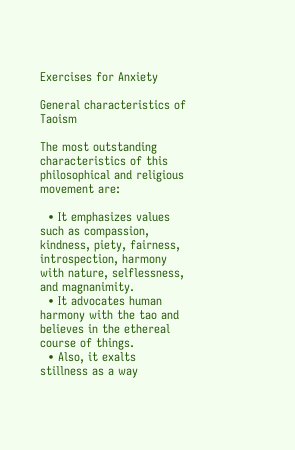Exercises for Anxiety

General characteristics of Taoism

The most outstanding characteristics of this philosophical and religious movement are:

  • It emphasizes values such as compassion, kindness, piety, fairness, introspection, harmony with nature, selflessness, and magnanimity.
  • It advocates human harmony with the tao and believes in the ethereal course of things.
  • Also, it exalts stillness as a way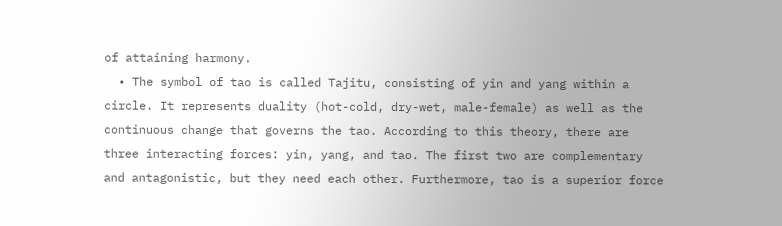of attaining harmony.
  • The symbol of tao is called Tajitu, consisting of yin and yang within a circle. It represents duality (hot-cold, dry-wet, male-female) as well as the continuous change that governs the tao. According to this theory, there are three interacting forces: yin, yang, and tao. The first two are complementary and antagonistic, but they need each other. Furthermore, tao is a superior force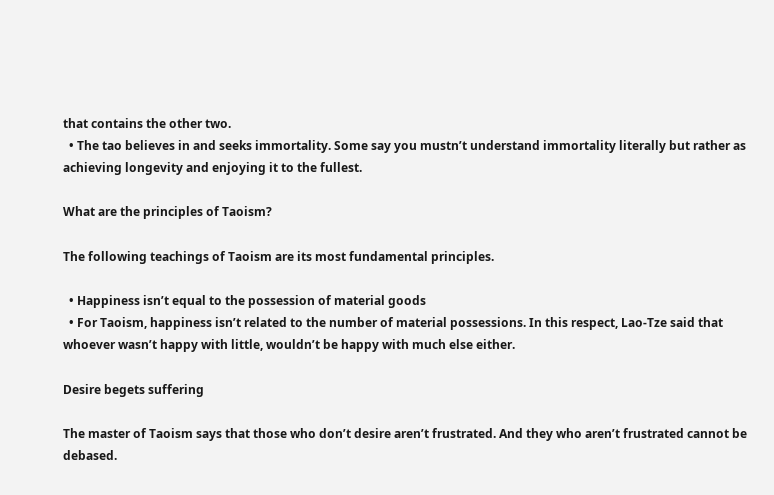that contains the other two.
  • The tao believes in and seeks immortality. Some say you mustn’t understand immortality literally but rather as achieving longevity and enjoying it to the fullest.

What are the principles of Taoism?

The following teachings of Taoism are its most fundamental principles.

  • Happiness isn’t equal to the possession of material goods
  • For Taoism, happiness isn’t related to the number of material possessions. In this respect, Lao-Tze said that whoever wasn’t happy with little, wouldn’t be happy with much else either.

Desire begets suffering

The master of Taoism says that those who don’t desire aren’t frustrated. And they who aren’t frustrated cannot be debased.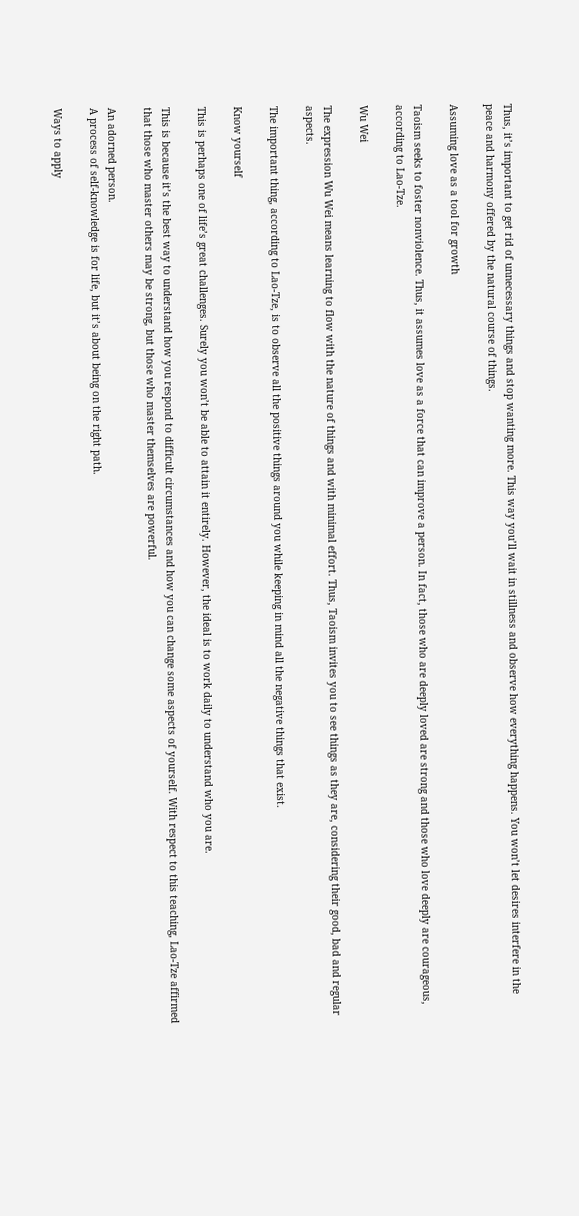Thus, it’s important to get rid of unnecessary things and stop wanting more. This way you’ll wait in stillness and observe how everything happens. You won’t let desires interfere in the peace and harmony offered by the natural course of things.

Assuming love as a tool for growth

Taoism seeks to foster nonviolence. Thus, it assumes love as a force that can improve a person. In fact, those who are deeply loved are strong and those who love deeply are courageous, according to Lao-Tze.

Wu Wei

The expression Wu Wei means learning to flow with the nature of things and with minimal effort. Thus, Taoism invites you to see things as they are, considering their good, bad and regular aspects.

The important thing, according to Lao-Tze, is to observe all the positive things around you while keeping in mind all the negative things that exist.

Know yourself

This is perhaps one of life’s great challenges. Surely you won’t be able to attain it entirely. However, the ideal is to work daily to understand who you are.

This is because it’s the best way to understand how you respond to difficult circumstances and how you can change some aspects of yourself. With respect to this teaching, Lao-Tze affirmed that those who master others may be strong, but those who master themselves are powerful.

An adorned person.
A process of self-knowledge is for life, but it’s about being on the right path.

Ways to apply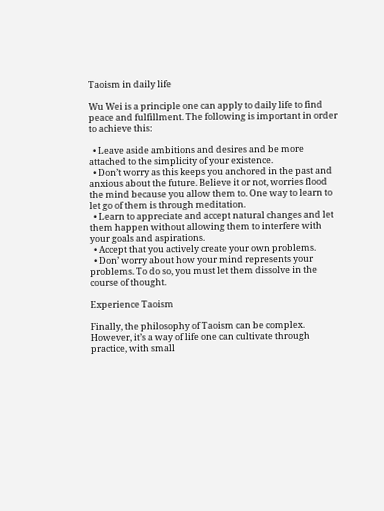Taoism in daily life

Wu Wei is a principle one can apply to daily life to find peace and fulfillment. The following is important in order to achieve this:

  • Leave aside ambitions and desires and be more attached to the simplicity of your existence.
  • Don’t worry as this keeps you anchored in the past and anxious about the future. Believe it or not, worries flood the mind because you allow them to. One way to learn to let go of them is through meditation.
  • Learn to appreciate and accept natural changes and let them happen without allowing them to interfere with your goals and aspirations.
  • Accept that you actively create your own problems.
  • Don’ worry about how your mind represents your problems. To do so, you must let them dissolve in the course of thought.

Experience Taoism

Finally, the philosophy of Taoism can be complex. However, it’s a way of life one can cultivate through practice, with small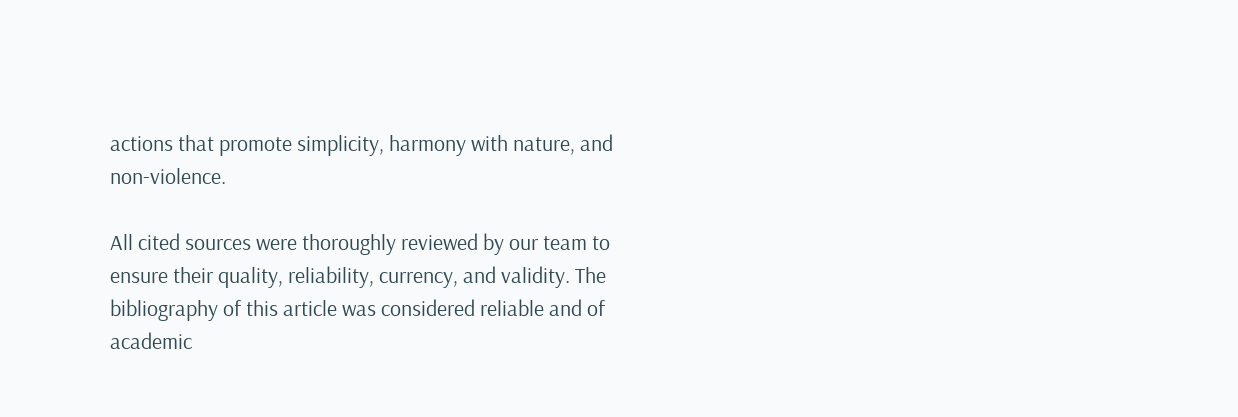actions that promote simplicity, harmony with nature, and non-violence.

All cited sources were thoroughly reviewed by our team to ensure their quality, reliability, currency, and validity. The bibliography of this article was considered reliable and of academic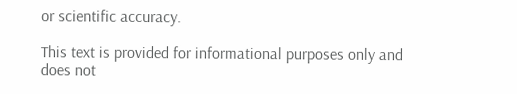or scientific accuracy.

This text is provided for informational purposes only and does not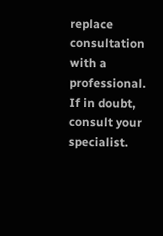replace consultation with a professional. If in doubt, consult your specialist.